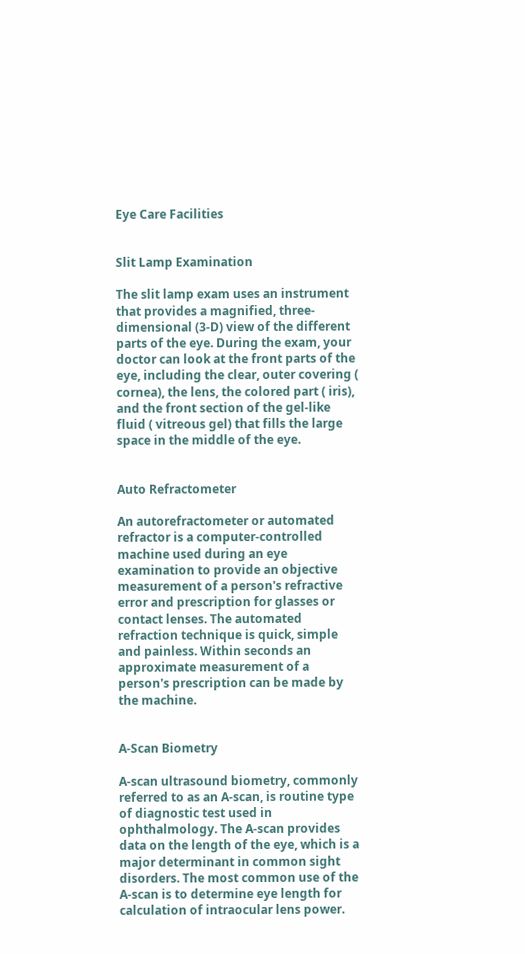Eye Care Facilities


Slit Lamp Examination

The slit lamp exam uses an instrument that provides a magnified, three-dimensional (3-D) view of the different parts of the eye. During the exam, your doctor can look at the front parts of the eye, including the clear, outer covering ( cornea), the lens, the colored part ( iris), and the front section of the gel-like fluid ( vitreous gel) that fills the large space in the middle of the eye.


Auto Refractometer

An autorefractometer or automated refractor is a computer-controlled machine used during an eye examination to provide an objective measurement of a person's refractive error and prescription for glasses or contact lenses. The automated refraction technique is quick, simple and painless. Within seconds an approximate measurement of a person's prescription can be made by the machine.


A-Scan Biometry

A-scan ultrasound biometry, commonly referred to as an A-scan, is routine type of diagnostic test used in ophthalmology. The A-scan provides data on the length of the eye, which is a major determinant in common sight disorders. The most common use of the A-scan is to determine eye length for calculation of intraocular lens power.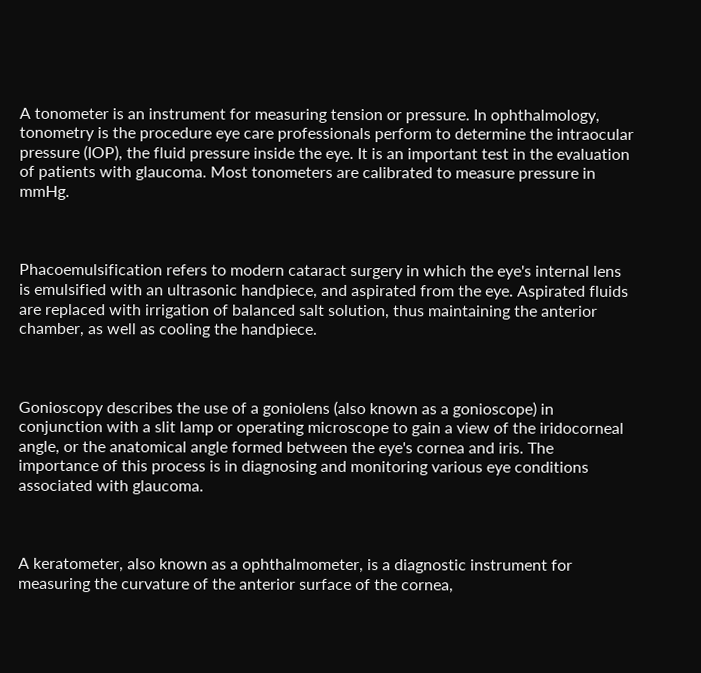A tonometer is an instrument for measuring tension or pressure. In ophthalmology, tonometry is the procedure eye care professionals perform to determine the intraocular pressure (IOP), the fluid pressure inside the eye. It is an important test in the evaluation of patients with glaucoma. Most tonometers are calibrated to measure pressure in mmHg.



Phacoemulsification refers to modern cataract surgery in which the eye's internal lens is emulsified with an ultrasonic handpiece, and aspirated from the eye. Aspirated fluids are replaced with irrigation of balanced salt solution, thus maintaining the anterior chamber, as well as cooling the handpiece.



Gonioscopy describes the use of a goniolens (also known as a gonioscope) in conjunction with a slit lamp or operating microscope to gain a view of the iridocorneal angle, or the anatomical angle formed between the eye's cornea and iris. The importance of this process is in diagnosing and monitoring various eye conditions associated with glaucoma.



A keratometer, also known as a ophthalmometer, is a diagnostic instrument for measuring the curvature of the anterior surface of the cornea,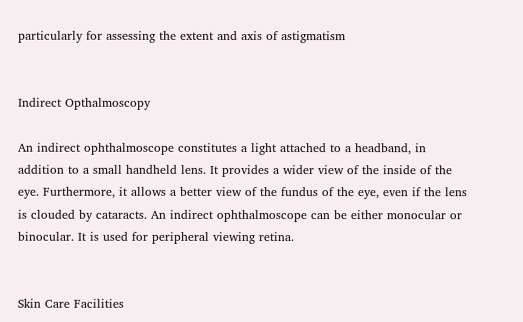particularly for assessing the extent and axis of astigmatism


Indirect Opthalmoscopy

An indirect ophthalmoscope constitutes a light attached to a headband, in addition to a small handheld lens. It provides a wider view of the inside of the eye. Furthermore, it allows a better view of the fundus of the eye, even if the lens is clouded by cataracts. An indirect ophthalmoscope can be either monocular or binocular. It is used for peripheral viewing retina.


Skin Care Facilities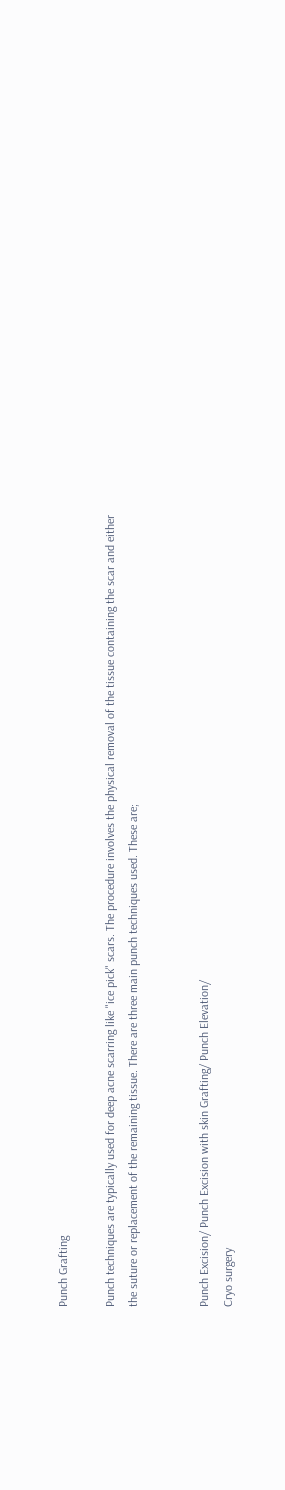Punch Grafting

Punch techniques are typically used for deep acne scarring like "ice pick" scars. The procedure involves the physical removal of the tissue containing the scar and either the suture or replacement of the remaining tissue. There are three main punch techniques used. These are;


Punch Excision/ Punch Excision with skin Grafting/ Punch Elevation/
Cryo surgery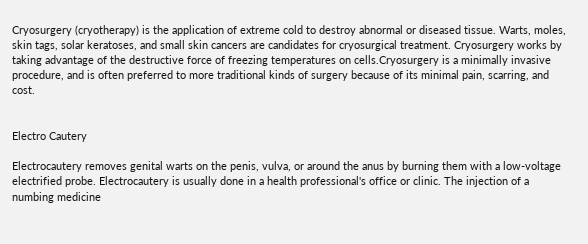Cryosurgery (cryotherapy) is the application of extreme cold to destroy abnormal or diseased tissue. Warts, moles, skin tags, solar keratoses, and small skin cancers are candidates for cryosurgical treatment. Cryosurgery works by taking advantage of the destructive force of freezing temperatures on cells.Cryosurgery is a minimally invasive procedure, and is often preferred to more traditional kinds of surgery because of its minimal pain, scarring, and cost.


Electro Cautery

Electrocautery removes genital warts on the penis, vulva, or around the anus by burning them with a low-voltage electrified probe. Electrocautery is usually done in a health professional's office or clinic. The injection of a numbing medicine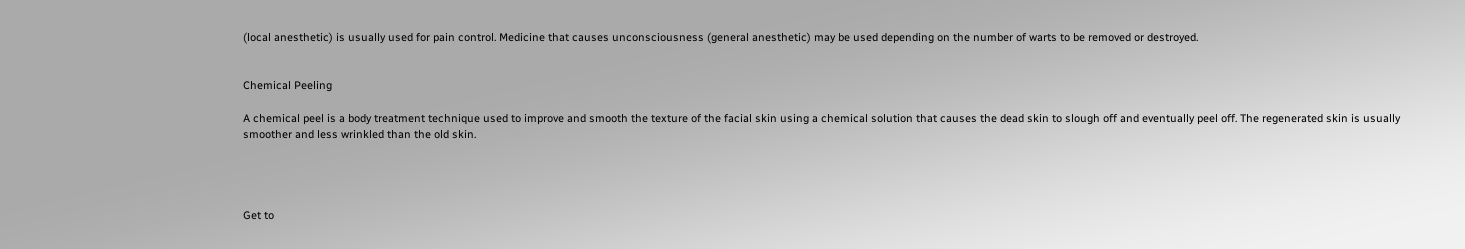(local anesthetic) is usually used for pain control. Medicine that causes unconsciousness (general anesthetic) may be used depending on the number of warts to be removed or destroyed.


Chemical Peeling

A chemical peel is a body treatment technique used to improve and smooth the texture of the facial skin using a chemical solution that causes the dead skin to slough off and eventually peel off. The regenerated skin is usually smoother and less wrinkled than the old skin.




Get to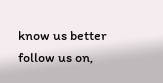know us better follow us on,